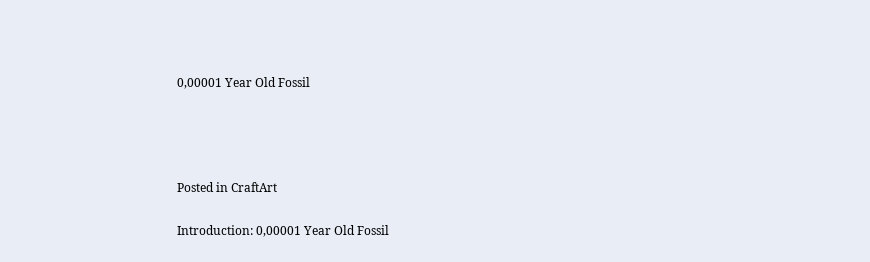0,00001 Year Old Fossil




Posted in CraftArt

Introduction: 0,00001 Year Old Fossil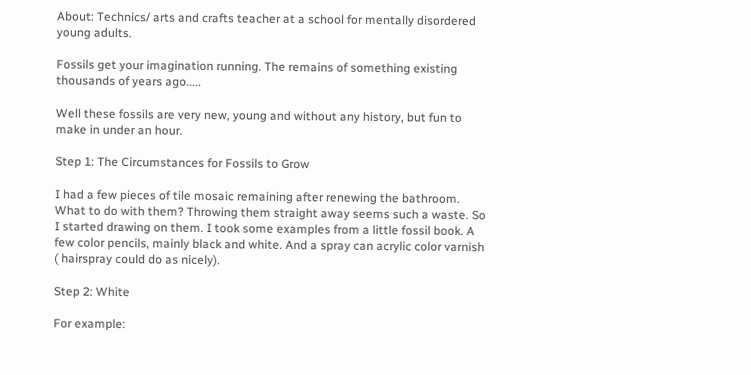About: Technics/ arts and crafts teacher at a school for mentally disordered young adults.

Fossils get your imagination running. The remains of something existing thousands of years ago.....

Well these fossils are very new, young and without any history, but fun to make in under an hour.

Step 1: The Circumstances for Fossils to Grow

I had a few pieces of tile mosaic remaining after renewing the bathroom. What to do with them? Throwing them straight away seems such a waste. So I started drawing on them. I took some examples from a little fossil book. A few color pencils, mainly black and white. And a spray can acrylic color varnish ( hairspray could do as nicely).

Step 2: White

For example: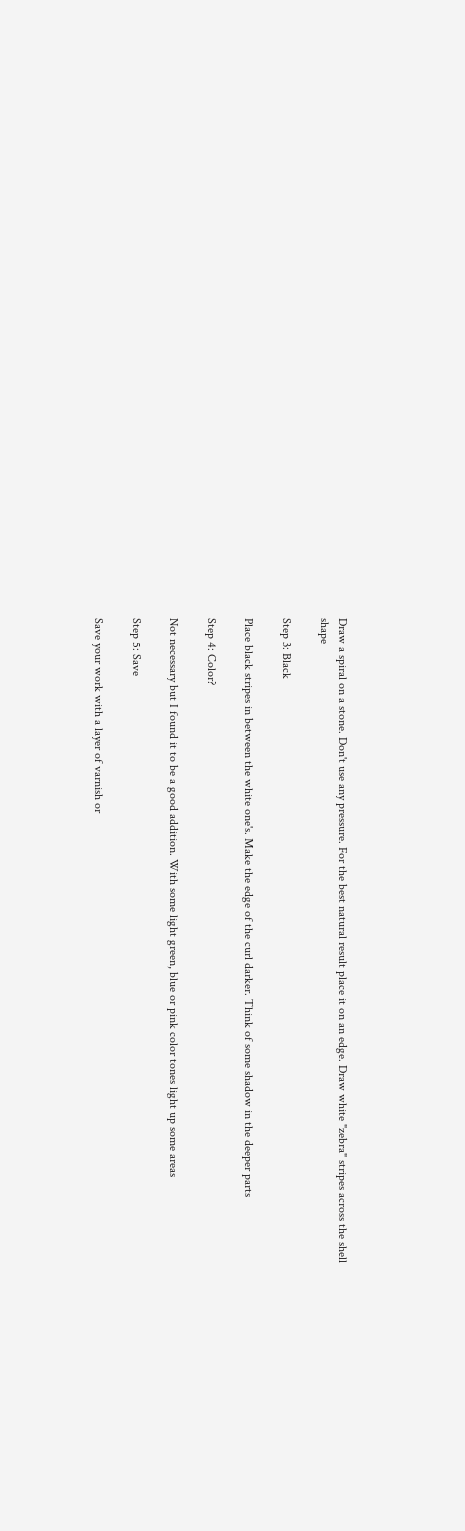Draw a spiral on a stone. Don't use any pressure. For the best natural result place it on an edge. Draw white "zebra" stripes across the shell shape

Step 3: Black

Place black stripes in between the white one's. Make the edge of the curl darker. Think of some shadow in the deeper parts

Step 4: Color?

Not necessary but I found it to be a good addition. With some light green, blue or pink color tones light up some areas

Step 5: Save

Save your work with a layer of varnish or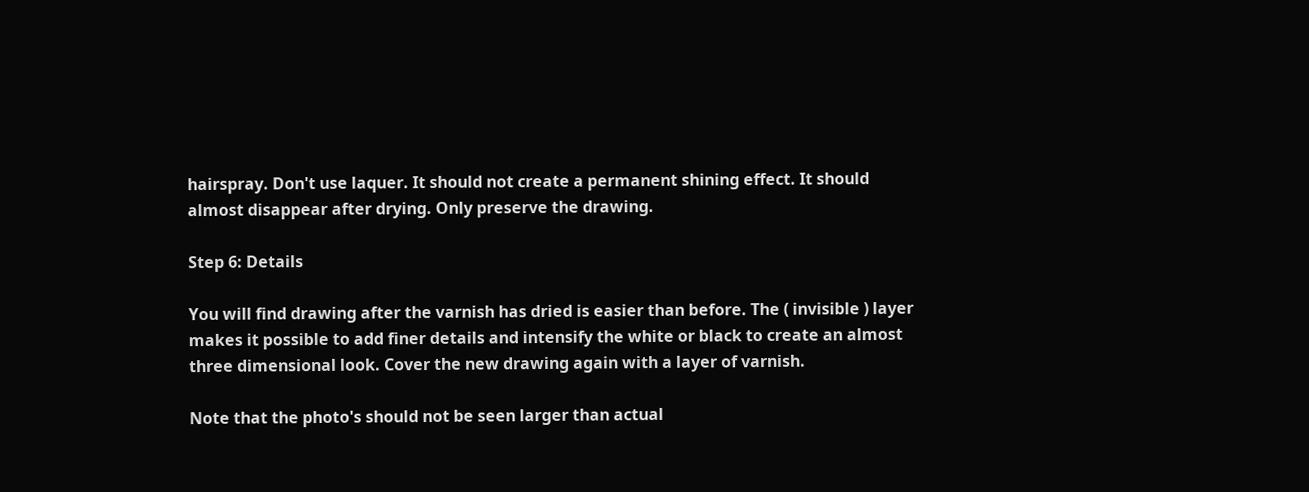hairspray. Don't use laquer. It should not create a permanent shining effect. It should almost disappear after drying. Only preserve the drawing.

Step 6: Details

You will find drawing after the varnish has dried is easier than before. The ( invisible ) layer makes it possible to add finer details and intensify the white or black to create an almost three dimensional look. Cover the new drawing again with a layer of varnish.

Note that the photo's should not be seen larger than actual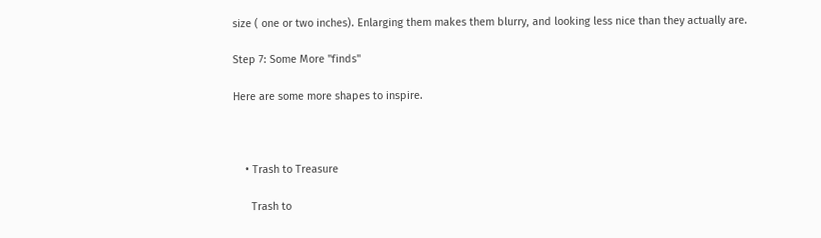size ( one or two inches). Enlarging them makes them blurry, and looking less nice than they actually are.

Step 7: Some More "finds"

Here are some more shapes to inspire.



    • Trash to Treasure

      Trash to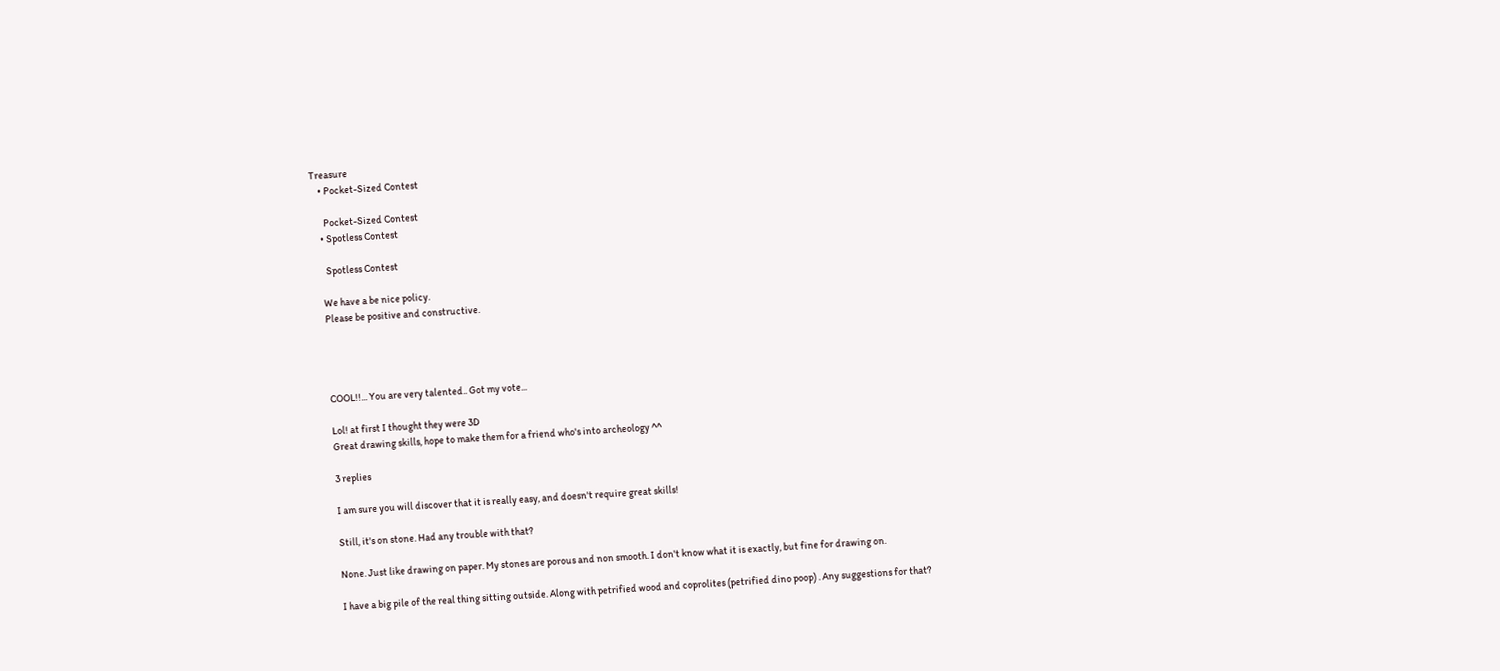Treasure
    • Pocket-Sized Contest

      Pocket-Sized Contest
    • Spotless Contest

      Spotless Contest

    We have a be nice policy.
    Please be positive and constructive.




    COOL!!... You are very talented.. Got my vote...

    Lol! at first I thought they were 3D
    Great drawing skills, hope to make them for a friend who's into archeology ^^

    3 replies

    I am sure you will discover that it is really easy, and doesn't require great skills!

    Still, it's on stone. Had any trouble with that?

    None. Just like drawing on paper. My stones are porous and non smooth. I don't know what it is exactly, but fine for drawing on.

    I have a big pile of the real thing sitting outside. Along with petrified wood and coprolites (petrified dino poop) . Any suggestions for that?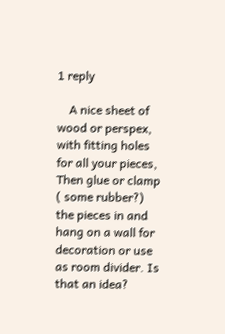1 reply

    A nice sheet of wood or perspex, with fitting holes for all your pieces, Then glue or clamp ( some rubber?) the pieces in and hang on a wall for decoration or use as room divider. Is that an idea?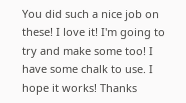You did such a nice job on these! I love it! I'm going to try and make some too! I have some chalk to use. I hope it works! Thanks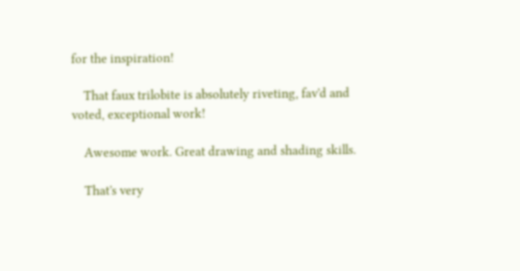for the inspiration!

    That faux trilobite is absolutely riveting, fav'd and voted, exceptional work!

    Awesome work. Great drawing and shading skills.

    That's very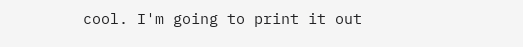cool. I'm going to print it out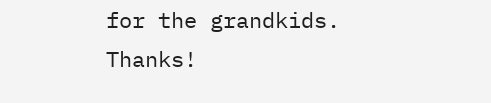for the grandkids. Thanks!